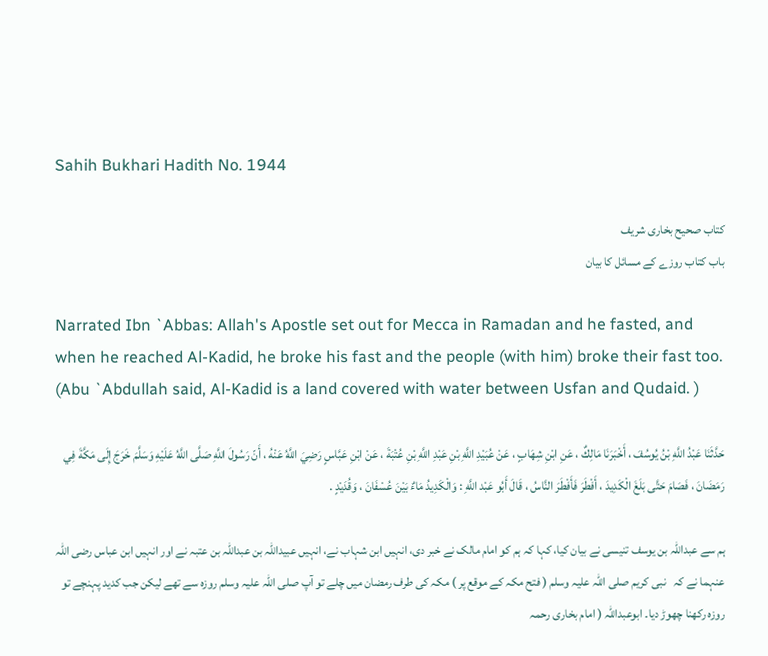Sahih Bukhari Hadith No. 1944

کتاب صحیح بخاری شریف
باب کتاب روزے کے مسائل کا بیان

Narrated Ibn `Abbas: Allah's Apostle set out for Mecca in Ramadan and he fasted, and when he reached Al-Kadid, he broke his fast and the people (with him) broke their fast too. (Abu `Abdullah said, Al-Kadid is a land covered with water between Usfan and Qudaid. )

حَدَّثَنَا عَبْدُ اللَّهِ بْنُ يُوسُفَ ، أَخْبَرَنَا مَالِكٌ ، عَنِ ابْنِ شِهَابٍ ، عَنْ عُبَيْدِ اللَّهِ بْنِ عَبْدِ اللَّهِ بْنِ عُتْبَةَ ، عَنْ ابْنِ عَبَّاسٍ رَضِيَ اللَّهُ عَنْهُ ، أَنّ رَسُولَ اللَّهِ صَلَّى اللَّهُ عَلَيْهِ وَسَلَّمَ خَرَجَ إِلَى مَكَّةَ فِي رَمَضَانَ ، فَصَامَ حَتَّى بَلَغَ الْكَدِيدَ ، أَفْطَرَ فَأَفْطَرَ النَّاسُ ، قَالَ أَبُو عَبْد اللَّهِ : وَالْكَدِيدُ مَاءٌ بَيْنَ عُسْفَانَ ، وَقُدَيْدٍ .

ہم سے عبداللہ بن یوسف تنیسی نے بیان کیا، کہا کہ ہم کو امام مالک نے خبر دی، انہیں ابن شہاب نے، انہیں عبیداللہ بن عبداللہ بن عتبہ نے اور انہیں ابن عباس رضی اللہ عنہما نے کہ   نبی کریم صلی اللہ علیہ وسلم ( فتح مکہ کے موقع پر ) مکہ کی طرف رمضان میں چلے تو آپ صلی اللہ علیہ وسلم روزہ سے تھے لیکن جب کدید پہنچے تو روزہ رکھنا چھوڑ دیا۔ ابوعبداللہ ( امام بخاری رحمہ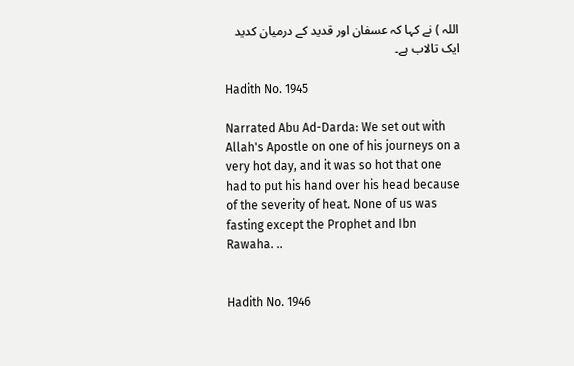اللہ ) نے کہا کہ عسفان اور قدید کے درمیان کدید ایک تالاب ہے۔

Hadith No. 1945

Narrated Abu Ad-Darda: We set out with Allah's Apostle on one of his journeys on a very hot day, and it was so hot that one had to put his hand over his head because of the severity of heat. None of us was fasting except the Prophet and Ibn Rawaha. ..


Hadith No. 1946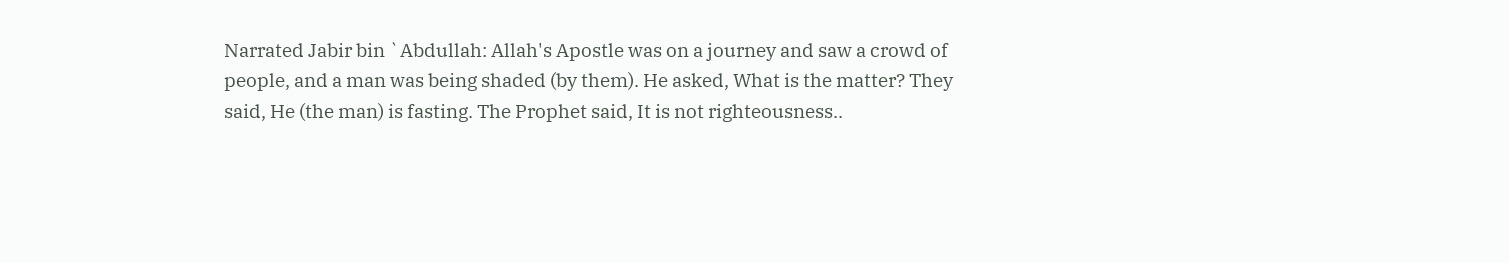Narrated Jabir bin `Abdullah: Allah's Apostle was on a journey and saw a crowd of people, and a man was being shaded (by them). He asked, What is the matter? They said, He (the man) is fasting. The Prophet said, It is not righteousness..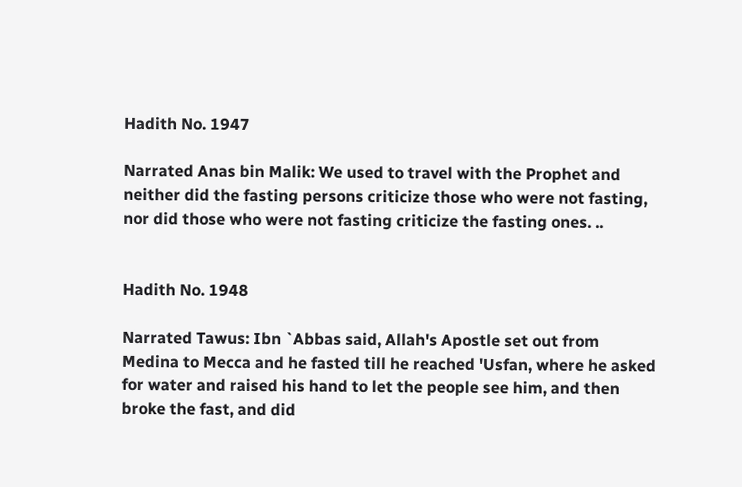Hadith No. 1947

Narrated Anas bin Malik: We used to travel with the Prophet and neither did the fasting persons criticize those who were not fasting, nor did those who were not fasting criticize the fasting ones. ..


Hadith No. 1948

Narrated Tawus: Ibn `Abbas said, Allah's Apostle set out from Medina to Mecca and he fasted till he reached 'Usfan, where he asked for water and raised his hand to let the people see him, and then broke the fast, and did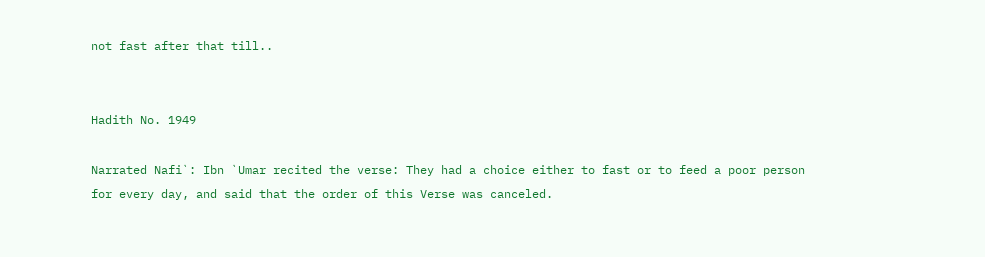not fast after that till..


Hadith No. 1949

Narrated Nafi`: Ibn `Umar recited the verse: They had a choice either to fast or to feed a poor person for every day, and said that the order of this Verse was canceled.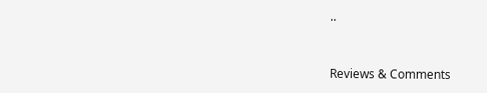..


Reviews & Comments